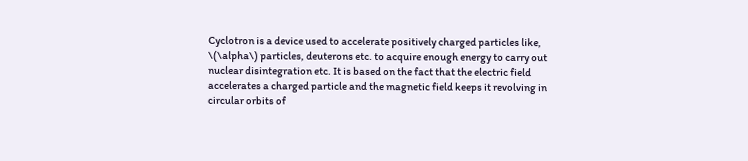Cyclotron is a device used to accelerate positively charged particles like, \(\alpha\) particles, deuterons etc. to acquire enough energy to carry out nuclear disintegration etc. It is based on the fact that the electric field accelerates a charged particle and the magnetic field keeps it revolving in circular orbits of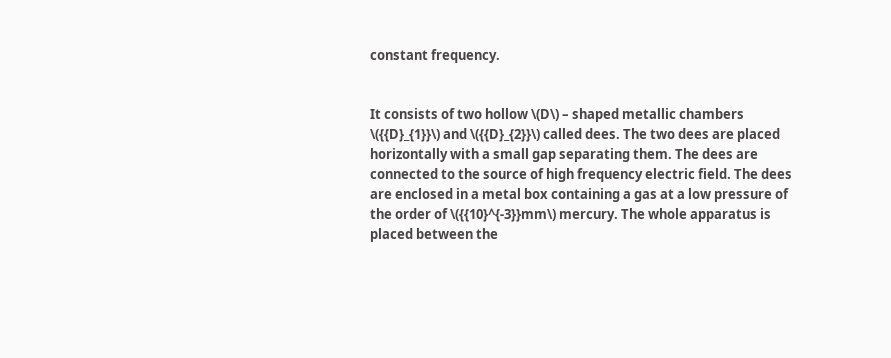constant frequency.


It consists of two hollow \(D\) – shaped metallic chambers \({{D}_{1}}\) and \({{D}_{2}}\) called dees. The two dees are placed horizontally with a small gap separating them. The dees are connected to the source of high frequency electric field. The dees are enclosed in a metal box containing a gas at a low pressure of the order of \({{10}^{-3}}mm\) mercury. The whole apparatus is placed between the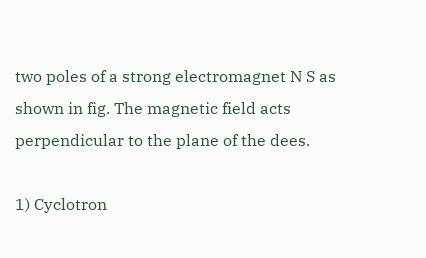two poles of a strong electromagnet N S as shown in fig. The magnetic field acts perpendicular to the plane of the dees.

1) Cyclotron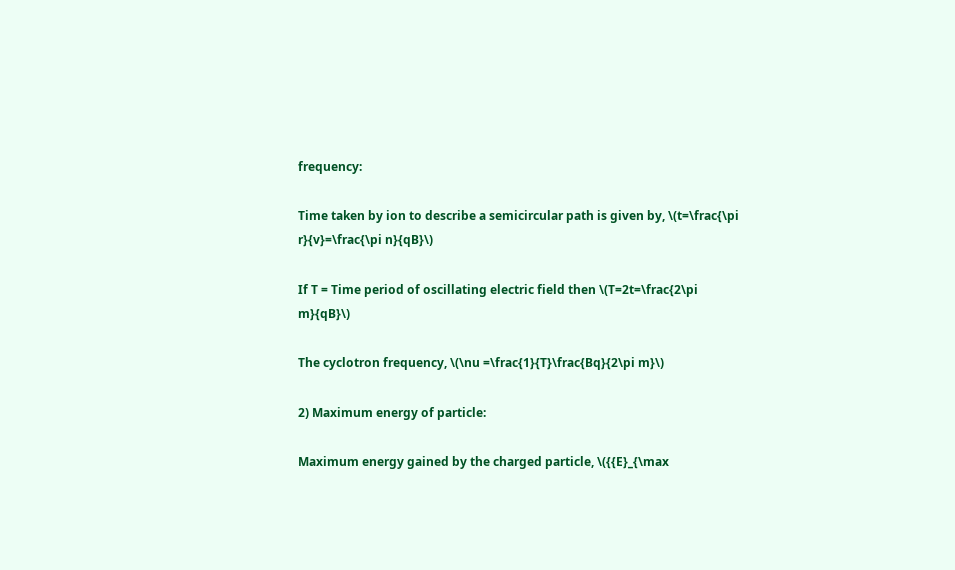frequency:

Time taken by ion to describe a semicircular path is given by, \(t=\frac{\pi r}{v}=\frac{\pi n}{qB}\)

If T = Time period of oscillating electric field then \(T=2t=\frac{2\pi m}{qB}\)

The cyclotron frequency, \(\nu =\frac{1}{T}\frac{Bq}{2\pi m}\)

2) Maximum energy of particle:

Maximum energy gained by the charged particle, \({{E}_{\max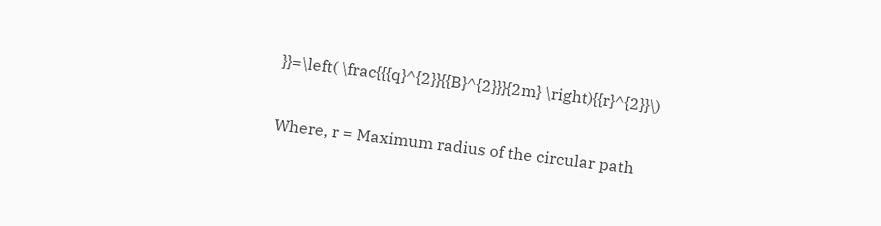}}=\left( \frac{{{q}^{2}}{{B}^{2}}}{2m} \right){{r}^{2}}\)

Where, r = Maximum radius of the circular path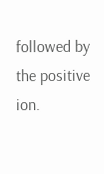followed by the positive ion.